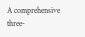A comprehensive three-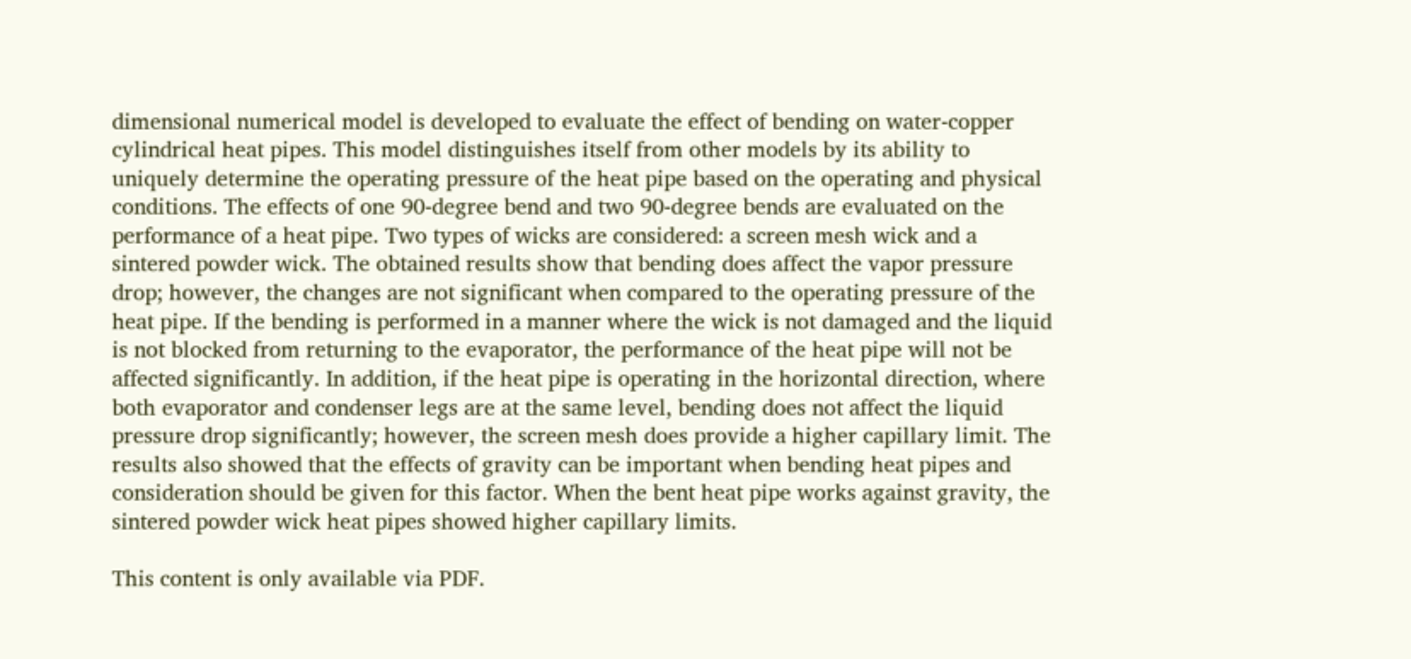dimensional numerical model is developed to evaluate the effect of bending on water-copper cylindrical heat pipes. This model distinguishes itself from other models by its ability to uniquely determine the operating pressure of the heat pipe based on the operating and physical conditions. The effects of one 90-degree bend and two 90-degree bends are evaluated on the performance of a heat pipe. Two types of wicks are considered: a screen mesh wick and a sintered powder wick. The obtained results show that bending does affect the vapor pressure drop; however, the changes are not significant when compared to the operating pressure of the heat pipe. If the bending is performed in a manner where the wick is not damaged and the liquid is not blocked from returning to the evaporator, the performance of the heat pipe will not be affected significantly. In addition, if the heat pipe is operating in the horizontal direction, where both evaporator and condenser legs are at the same level, bending does not affect the liquid pressure drop significantly; however, the screen mesh does provide a higher capillary limit. The results also showed that the effects of gravity can be important when bending heat pipes and consideration should be given for this factor. When the bent heat pipe works against gravity, the sintered powder wick heat pipes showed higher capillary limits.

This content is only available via PDF.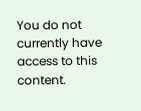You do not currently have access to this content.